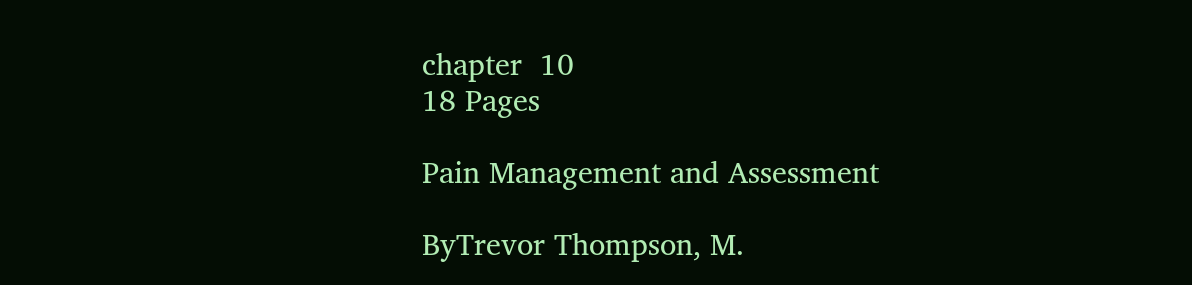chapter  10
18 Pages

Pain Management and Assessment

ByTrevor Thompson, M.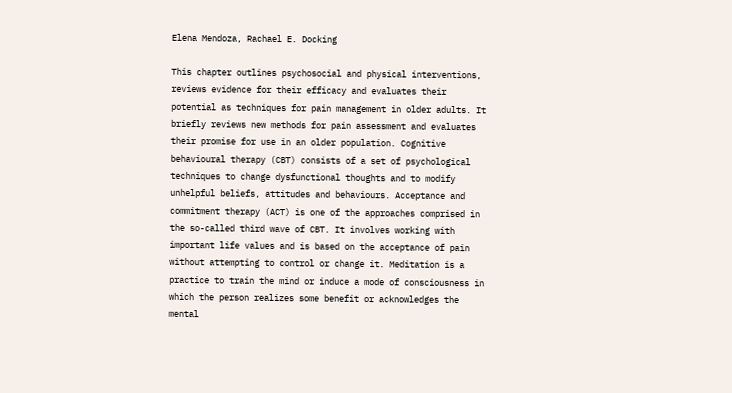Elena Mendoza, Rachael E. Docking

This chapter outlines psychosocial and physical interventions, reviews evidence for their efficacy and evaluates their potential as techniques for pain management in older adults. It briefly reviews new methods for pain assessment and evaluates their promise for use in an older population. Cognitive behavioural therapy (CBT) consists of a set of psychological techniques to change dysfunctional thoughts and to modify unhelpful beliefs, attitudes and behaviours. Acceptance and commitment therapy (ACT) is one of the approaches comprised in the so-called third wave of CBT. It involves working with important life values and is based on the acceptance of pain without attempting to control or change it. Meditation is a practice to train the mind or induce a mode of consciousness in which the person realizes some benefit or acknowledges the mental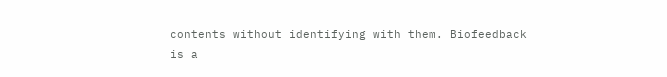contents without identifying with them. Biofeedback is a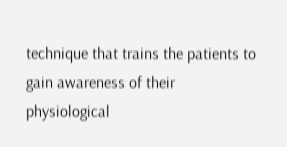technique that trains the patients to gain awareness of their physiological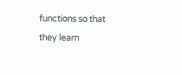functions so that they learn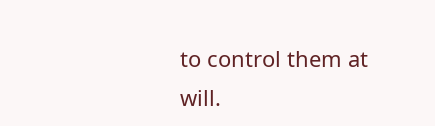to control them at will.